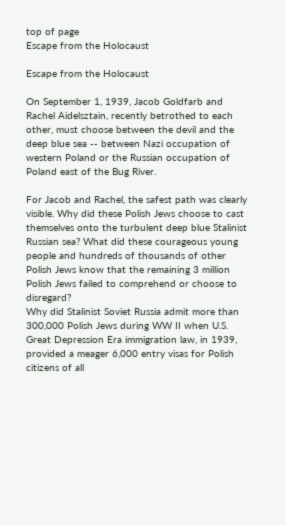top of page
Escape from the Holocaust

Escape from the Holocaust

On September 1, 1939, Jacob Goldfarb and Rachel Aidelsztain, recently betrothed to each other, must choose between the devil and the deep blue sea -- between Nazi occupation of western Poland or the Russian occupation of Poland east of the Bug River.

For Jacob and Rachel, the safest path was clearly visible. Why did these Polish Jews choose to cast themselves onto the turbulent deep blue Stalinist Russian sea? What did these courageous young people and hundreds of thousands of other Polish Jews know that the remaining 3 million Polish Jews failed to comprehend or choose to disregard?
Why did Stalinist Soviet Russia admit more than 300,000 Polish Jews during WW II when U.S. Great Depression Era immigration law, in 1939, provided a meager 6,000 entry visas for Polish citizens of all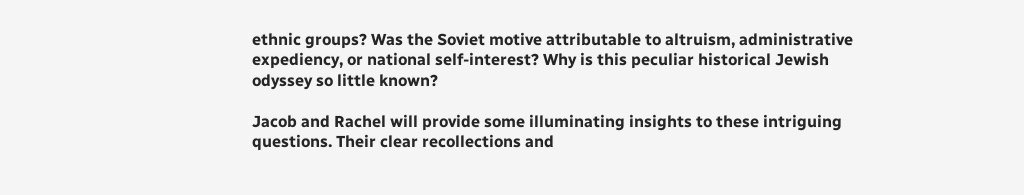ethnic groups? Was the Soviet motive attributable to altruism, administrative expediency, or national self-interest? Why is this peculiar historical Jewish odyssey so little known?

Jacob and Rachel will provide some illuminating insights to these intriguing questions. Their clear recollections and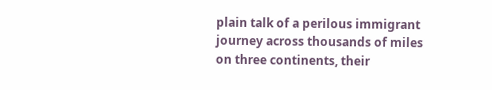plain talk of a perilous immigrant journey across thousands of miles on three continents, their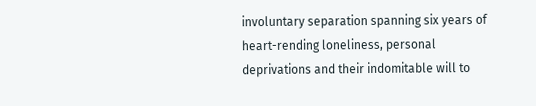involuntary separation spanning six years of heart-rending loneliness, personal deprivations and their indomitable will to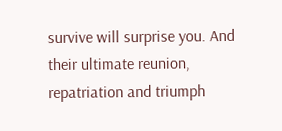survive will surprise you. And their ultimate reunion, repatriation and triumph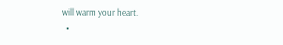will warm your heart.
  •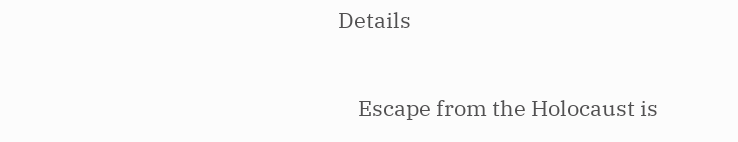Details

    Escape from the Holocaust is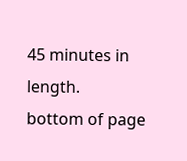45 minutes in length.
bottom of page